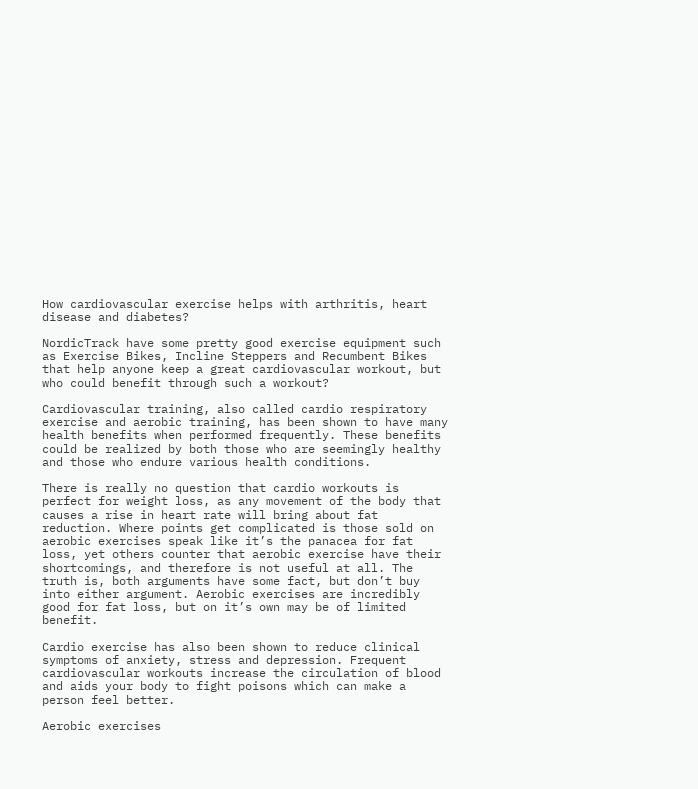How cardiovascular exercise helps with arthritis, heart disease and diabetes?

NordicTrack have some pretty good exercise equipment such as Exercise Bikes, Incline Steppers and Recumbent Bikes that help anyone keep a great cardiovascular workout, but who could benefit through such a workout?

Cardiovascular training, also called cardio respiratory exercise and aerobic training, has been shown to have many health benefits when performed frequently. These benefits could be realized by both those who are seemingly healthy and those who endure various health conditions.

There is really no question that cardio workouts is perfect for weight loss, as any movement of the body that causes a rise in heart rate will bring about fat reduction. Where points get complicated is those sold on aerobic exercises speak like it’s the panacea for fat loss, yet others counter that aerobic exercise have their shortcomings, and therefore is not useful at all. The truth is, both arguments have some fact, but don’t buy into either argument. Aerobic exercises are incredibly good for fat loss, but on it’s own may be of limited benefit.

Cardio exercise has also been shown to reduce clinical symptoms of anxiety, stress and depression. Frequent cardiovascular workouts increase the circulation of blood and aids your body to fight poisons which can make a person feel better.

Aerobic exercises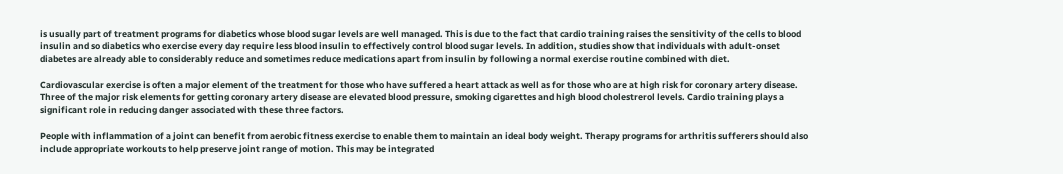is usually part of treatment programs for diabetics whose blood sugar levels are well managed. This is due to the fact that cardio training raises the sensitivity of the cells to blood insulin and so diabetics who exercise every day require less blood insulin to effectively control blood sugar levels. In addition, studies show that individuals with adult-onset diabetes are already able to considerably reduce and sometimes reduce medications apart from insulin by following a normal exercise routine combined with diet.

Cardiovascular exercise is often a major element of the treatment for those who have suffered a heart attack as well as for those who are at high risk for coronary artery disease. Three of the major risk elements for getting coronary artery disease are elevated blood pressure, smoking cigarettes and high blood cholestrerol levels. Cardio training plays a significant role in reducing danger associated with these three factors.

People with inflammation of a joint can benefit from aerobic fitness exercise to enable them to maintain an ideal body weight. Therapy programs for arthritis sufferers should also include appropriate workouts to help preserve joint range of motion. This may be integrated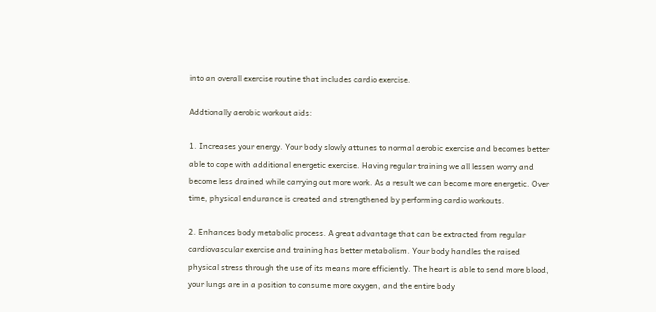into an overall exercise routine that includes cardio exercise.

Addtionally aerobic workout aids:

1. Increases your energy. Your body slowly attunes to normal aerobic exercise and becomes better able to cope with additional energetic exercise. Having regular training we all lessen worry and become less drained while carrying out more work. As a result we can become more energetic. Over time, physical endurance is created and strengthened by performing cardio workouts.

2. Enhances body metabolic process. A great advantage that can be extracted from regular cardiovascular exercise and training has better metabolism. Your body handles the raised physical stress through the use of its means more efficiently. The heart is able to send more blood, your lungs are in a position to consume more oxygen, and the entire body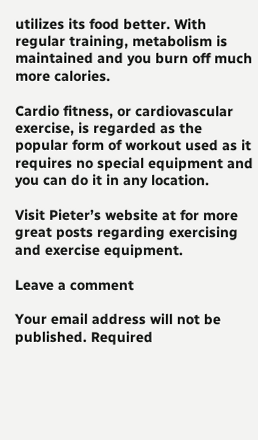utilizes its food better. With regular training, metabolism is maintained and you burn off much more calories.

Cardio fitness, or cardiovascular exercise, is regarded as the popular form of workout used as it requires no special equipment and you can do it in any location.

Visit Pieter’s website at for more great posts regarding exercising and exercise equipment.

Leave a comment

Your email address will not be published. Required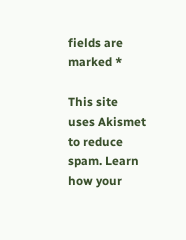fields are marked *

This site uses Akismet to reduce spam. Learn how your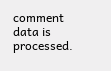comment data is processed.